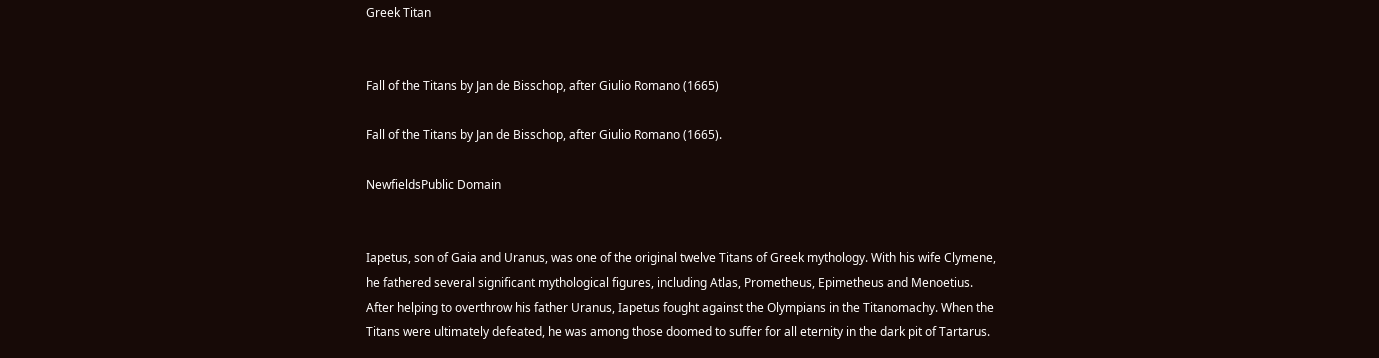Greek Titan


Fall of the Titans by Jan de Bisschop, after Giulio Romano (1665)

Fall of the Titans by Jan de Bisschop, after Giulio Romano (1665).

NewfieldsPublic Domain


Iapetus, son of Gaia and Uranus, was one of the original twelve Titans of Greek mythology. With his wife Clymene, he fathered several significant mythological figures, including Atlas, Prometheus, Epimetheus and Menoetius. After helping to overthrow his father Uranus, Iapetus fought against the Olympians in the Titanomachy. When the Titans were ultimately defeated, he was among those doomed to suffer for all eternity in the dark pit of Tartarus.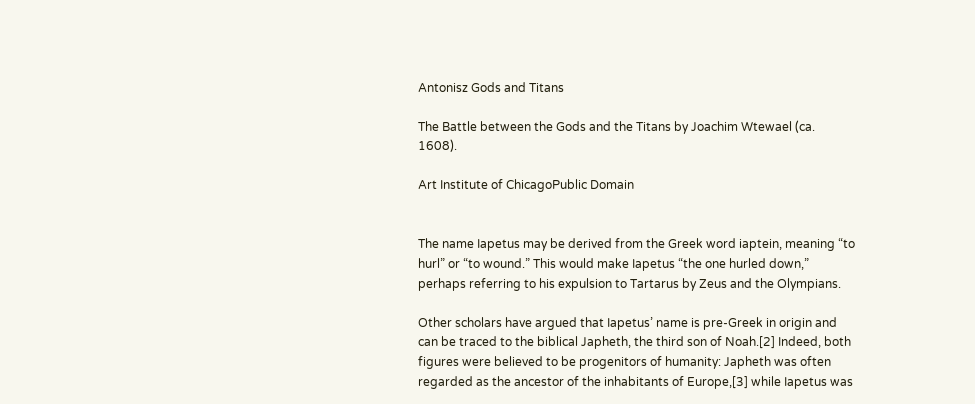Antonisz Gods and Titans

The Battle between the Gods and the Titans by Joachim Wtewael (ca. 1608).

Art Institute of ChicagoPublic Domain


The name Iapetus may be derived from the Greek word iaptein, meaning “to hurl” or “to wound.” This would make Iapetus “the one hurled down,” perhaps referring to his expulsion to Tartarus by Zeus and the Olympians.

Other scholars have argued that Iapetus’ name is pre-Greek in origin and can be traced to the biblical Japheth, the third son of Noah.[2] Indeed, both figures were believed to be progenitors of humanity: Japheth was often regarded as the ancestor of the inhabitants of Europe,[3] while Iapetus was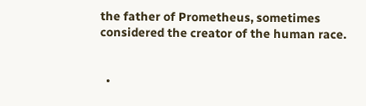the father of Prometheus, sometimes considered the creator of the human race.


  •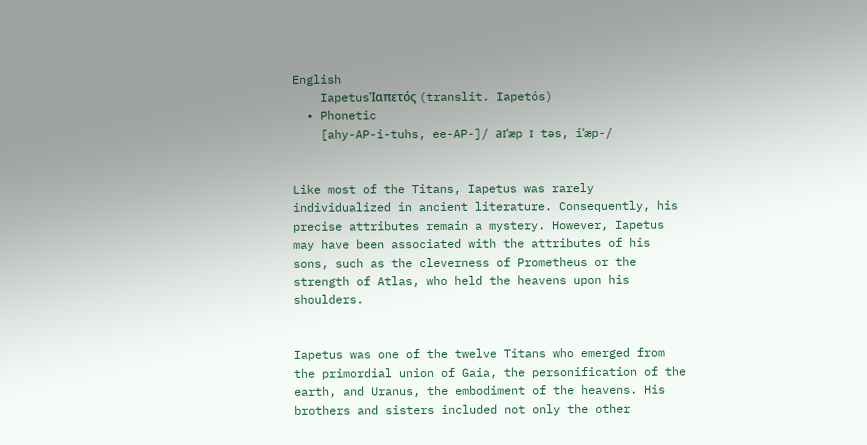English
    IapetusἸαπετός (translit. Iapetós)
  • Phonetic
    [ahy-AP-i-tuhs, ee-AP-]/ aɪˈæp ɪ təs, iˈæp-/


Like most of the Titans, Iapetus was rarely individualized in ancient literature. Consequently, his precise attributes remain a mystery. However, Iapetus may have been associated with the attributes of his sons, such as the cleverness of Prometheus or the strength of Atlas, who held the heavens upon his shoulders.


Iapetus was one of the twelve Titans who emerged from the primordial union of Gaia, the personification of the earth, and Uranus, the embodiment of the heavens. His brothers and sisters included not only the other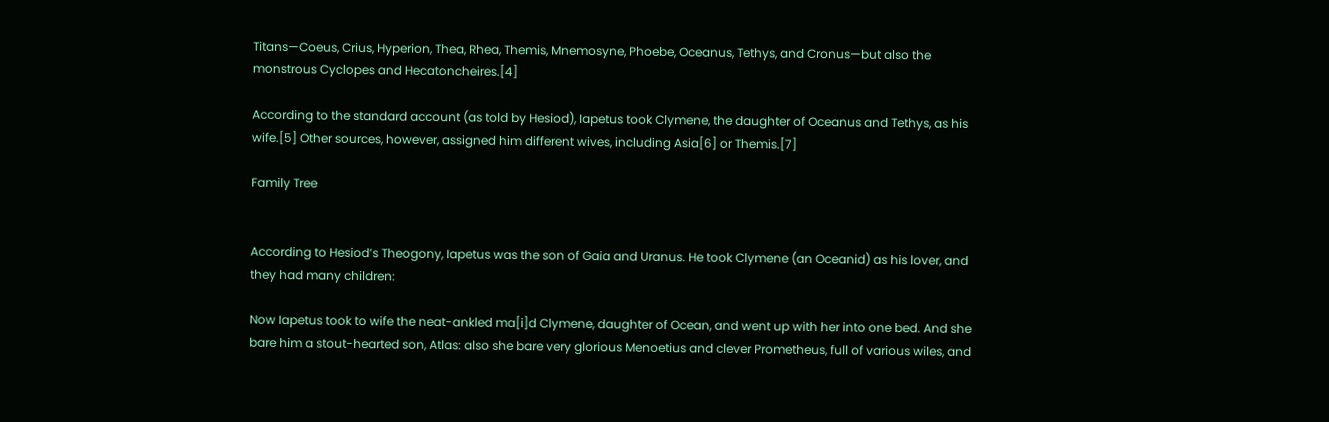Titans—Coeus, Crius, Hyperion, Thea, Rhea, Themis, Mnemosyne, Phoebe, Oceanus, Tethys, and Cronus—but also the monstrous Cyclopes and Hecatoncheires.[4]

According to the standard account (as told by Hesiod), Iapetus took Clymene, the daughter of Oceanus and Tethys, as his wife.[5] Other sources, however, assigned him different wives, including Asia[6] or Themis.[7]

Family Tree


According to Hesiod’s Theogony, Iapetus was the son of Gaia and Uranus. He took Clymene (an Oceanid) as his lover, and they had many children:

Now Iapetus took to wife the neat-ankled ma[i]d Clymene, daughter of Ocean, and went up with her into one bed. And she bare him a stout-hearted son, Atlas: also she bare very glorious Menoetius and clever Prometheus, full of various wiles, and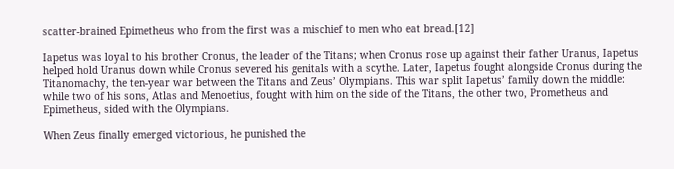scatter-brained Epimetheus who from the first was a mischief to men who eat bread.[12]

Iapetus was loyal to his brother Cronus, the leader of the Titans; when Cronus rose up against their father Uranus, Iapetus helped hold Uranus down while Cronus severed his genitals with a scythe. Later, Iapetus fought alongside Cronus during the Titanomachy, the ten-year war between the Titans and Zeus’ Olympians. This war split Iapetus’ family down the middle: while two of his sons, Atlas and Menoetius, fought with him on the side of the Titans, the other two, Prometheus and Epimetheus, sided with the Olympians.

When Zeus finally emerged victorious, he punished the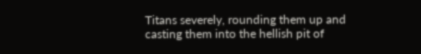Titans severely, rounding them up and casting them into the hellish pit of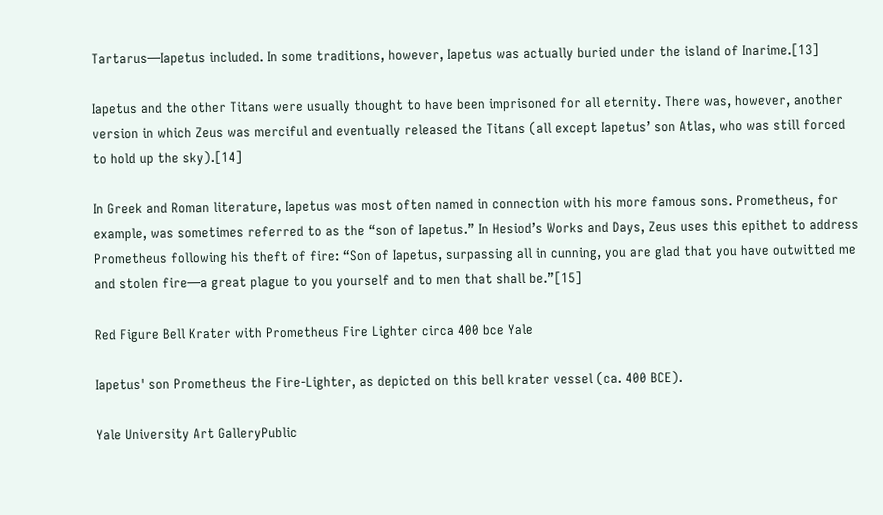Tartarus—Iapetus included. In some traditions, however, Iapetus was actually buried under the island of Inarime.[13]

Iapetus and the other Titans were usually thought to have been imprisoned for all eternity. There was, however, another version in which Zeus was merciful and eventually released the Titans (all except Iapetus’ son Atlas, who was still forced to hold up the sky).[14]

In Greek and Roman literature, Iapetus was most often named in connection with his more famous sons. Prometheus, for example, was sometimes referred to as the “son of Iapetus.” In Hesiod’s Works and Days, Zeus uses this epithet to address Prometheus following his theft of fire: “Son of Iapetus, surpassing all in cunning, you are glad that you have outwitted me and stolen fire—a great plague to you yourself and to men that shall be.”[15]

Red Figure Bell Krater with Prometheus Fire Lighter circa 400 bce Yale

Iapetus' son Prometheus the Fire-Lighter, as depicted on this bell krater vessel (ca. 400 BCE).

Yale University Art GalleryPublic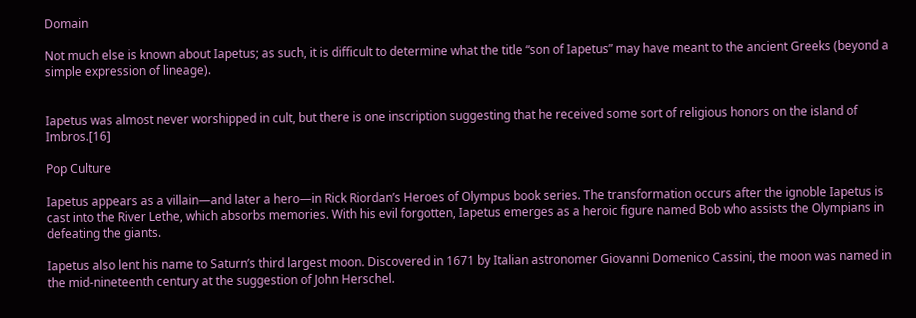Domain

Not much else is known about Iapetus; as such, it is difficult to determine what the title “son of Iapetus” may have meant to the ancient Greeks (beyond a simple expression of lineage).


Iapetus was almost never worshipped in cult, but there is one inscription suggesting that he received some sort of religious honors on the island of Imbros.[16]

Pop Culture

Iapetus appears as a villain—and later a hero—in Rick Riordan’s Heroes of Olympus book series. The transformation occurs after the ignoble Iapetus is cast into the River Lethe, which absorbs memories. With his evil forgotten, Iapetus emerges as a heroic figure named Bob who assists the Olympians in defeating the giants.

Iapetus also lent his name to Saturn’s third largest moon. Discovered in 1671 by Italian astronomer Giovanni Domenico Cassini, the moon was named in the mid-nineteenth century at the suggestion of John Herschel.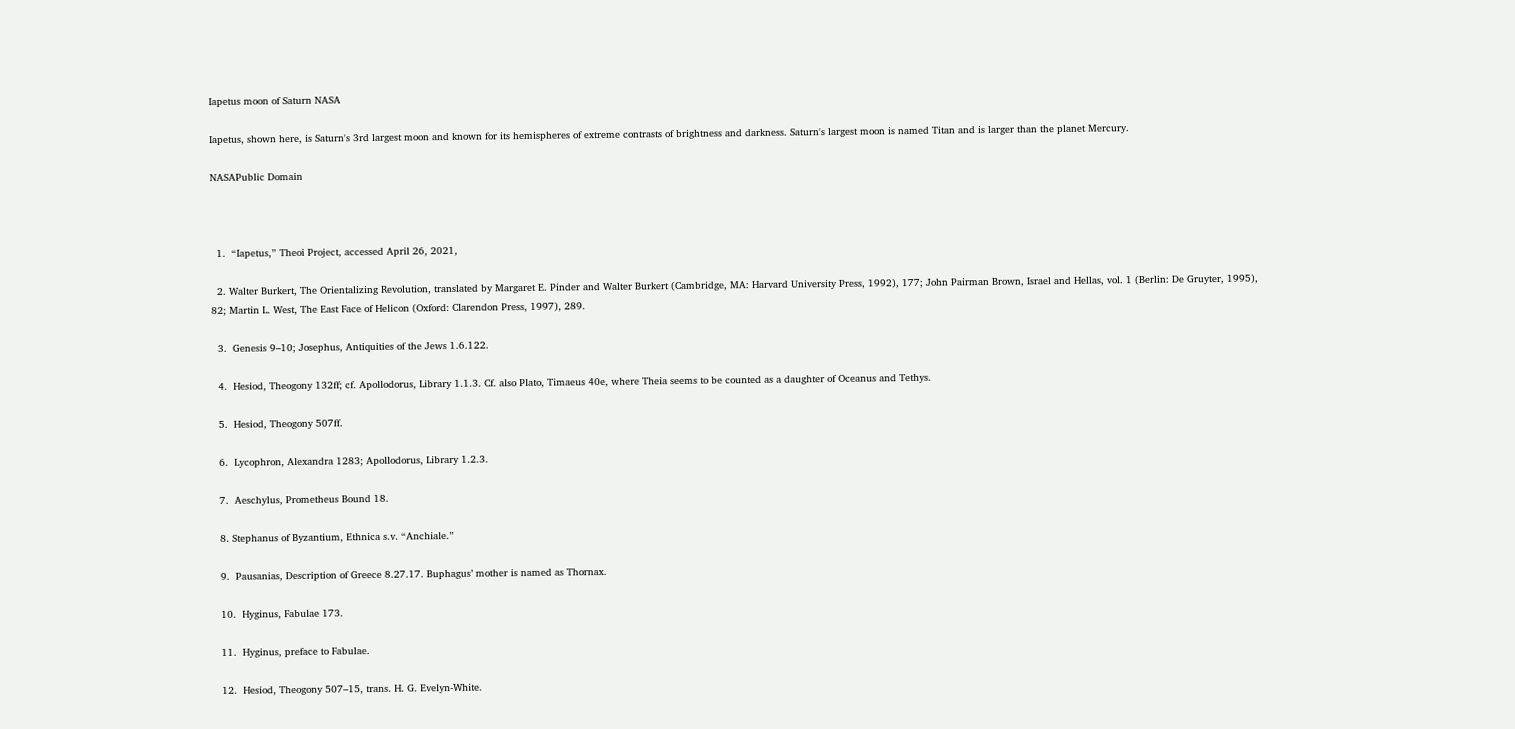Iapetus moon of Saturn NASA

Iapetus, shown here, is Saturn's 3rd largest moon and known for its hemispheres of extreme contrasts of brightness and darkness. Saturn's largest moon is named Titan and is larger than the planet Mercury.

NASAPublic Domain



  1.  “Iapetus,” Theoi Project, accessed April 26, 2021,

  2. Walter Burkert, The Orientalizing Revolution, translated by Margaret E. Pinder and Walter Burkert (Cambridge, MA: Harvard University Press, 1992), 177; John Pairman Brown, Israel and Hellas, vol. 1 (Berlin: De Gruyter, 1995), 82; Martin L. West, The East Face of Helicon (Oxford: Clarendon Press, 1997), 289.

  3.  Genesis 9–10; Josephus, Antiquities of the Jews 1.6.122.

  4.  Hesiod, Theogony 132ff; cf. Apollodorus, Library 1.1.3. Cf. also Plato, Timaeus 40e, where Theia seems to be counted as a daughter of Oceanus and Tethys.

  5.  Hesiod, Theogony 507ff.

  6.  Lycophron, Alexandra 1283; Apollodorus, Library 1.2.3.

  7.  Aeschylus, Prometheus Bound 18.

  8. Stephanus of Byzantium, Ethnica s.v. “Anchiale.”

  9.  Pausanias, Description of Greece 8.27.17. Buphagus’ mother is named as Thornax.

  10.  Hyginus, Fabulae 173.

  11.  Hyginus, preface to Fabulae.

  12.  Hesiod, Theogony 507–15, trans. H. G. Evelyn-White.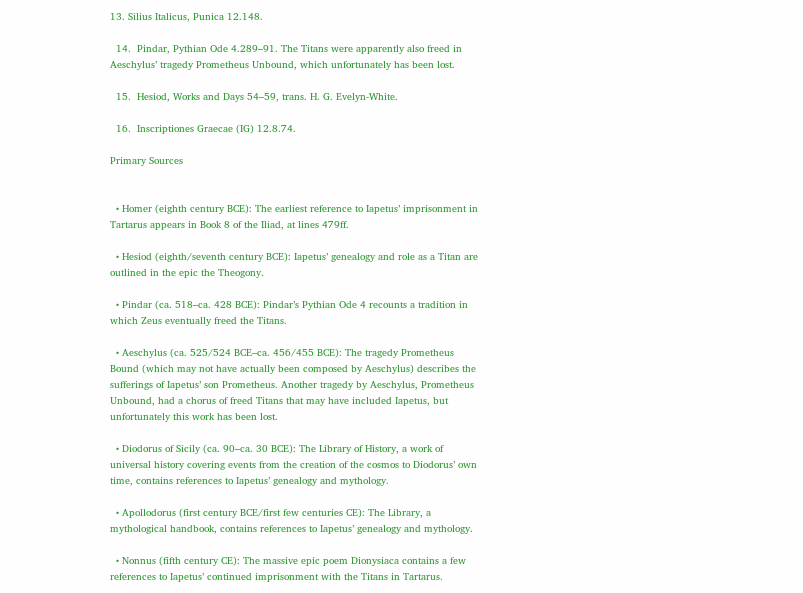13. Silius Italicus, Punica 12.148.

  14.  Pindar, Pythian Ode 4.289–91. The Titans were apparently also freed in Aeschylus’ tragedy Prometheus Unbound, which unfortunately has been lost.

  15.  Hesiod, Works and Days 54–59, trans. H. G. Evelyn-White.

  16.  Inscriptiones Graecae (IG) 12.8.74.

Primary Sources


  • Homer (eighth century BCE): The earliest reference to Iapetus’ imprisonment in Tartarus appears in Book 8 of the Iliad, at lines 479ff.

  • Hesiod (eighth/seventh century BCE): Iapetus’ genealogy and role as a Titan are outlined in the epic the Theogony.

  • Pindar (ca. 518–ca. 428 BCE): Pindar’s Pythian Ode 4 recounts a tradition in which Zeus eventually freed the Titans.

  • Aeschylus (ca. 525/524 BCE–ca. 456/455 BCE): The tragedy Prometheus Bound (which may not have actually been composed by Aeschylus) describes the sufferings of Iapetus’ son Prometheus. Another tragedy by Aeschylus, Prometheus Unbound, had a chorus of freed Titans that may have included Iapetus, but unfortunately this work has been lost.

  • Diodorus of Sicily (ca. 90–ca. 30 BCE): The Library of History, a work of universal history covering events from the creation of the cosmos to Diodorus’ own time, contains references to Iapetus’ genealogy and mythology.

  • Apollodorus (first century BCE/first few centuries CE): The Library, a mythological handbook, contains references to Iapetus’ genealogy and mythology.

  • Nonnus (fifth century CE): The massive epic poem Dionysiaca contains a few references to Iapetus’ continued imprisonment with the Titans in Tartarus.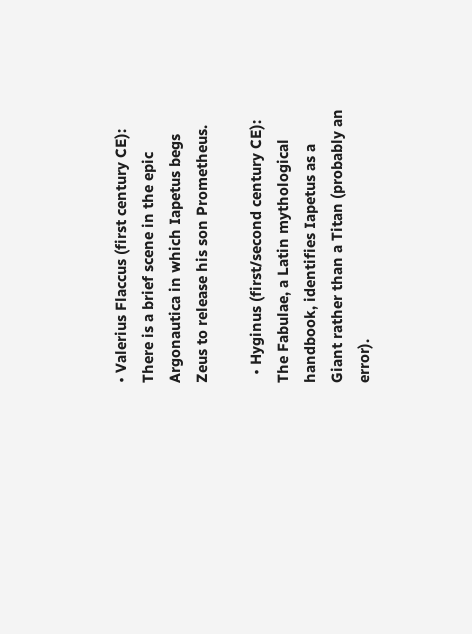• Valerius Flaccus (first century CE): There is a brief scene in the epic Argonautica in which Iapetus begs Zeus to release his son Prometheus.

  • Hyginus (first/second century CE): The Fabulae, a Latin mythological handbook, identifies Iapetus as a Giant rather than a Titan (probably an error).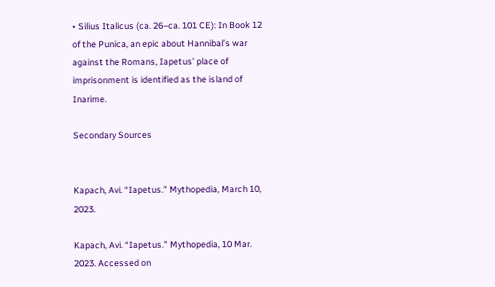• Silius Italicus (ca. 26–ca. 101 CE): In Book 12 of the Punica, an epic about Hannibal’s war against the Romans, Iapetus’ place of imprisonment is identified as the island of Inarime.

Secondary Sources


Kapach, Avi. “Iapetus.” Mythopedia, March 10, 2023.

Kapach, Avi. “Iapetus.” Mythopedia, 10 Mar. 2023. Accessed on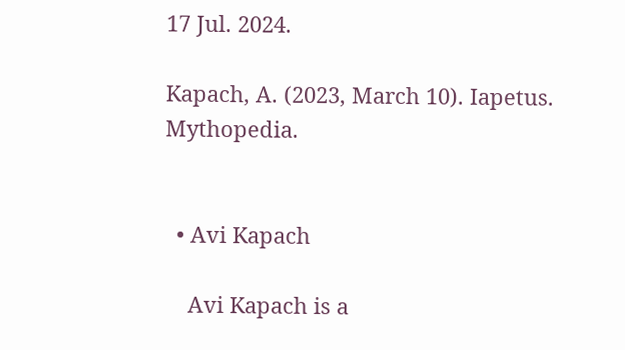17 Jul. 2024.

Kapach, A. (2023, March 10). Iapetus. Mythopedia.


  • Avi Kapach

    Avi Kapach is a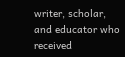writer, scholar, and educator who received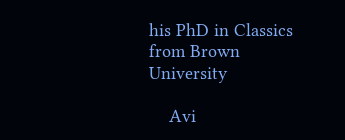his PhD in Classics from Brown University

    Avi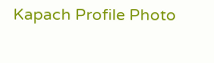Kapach Profile Photo